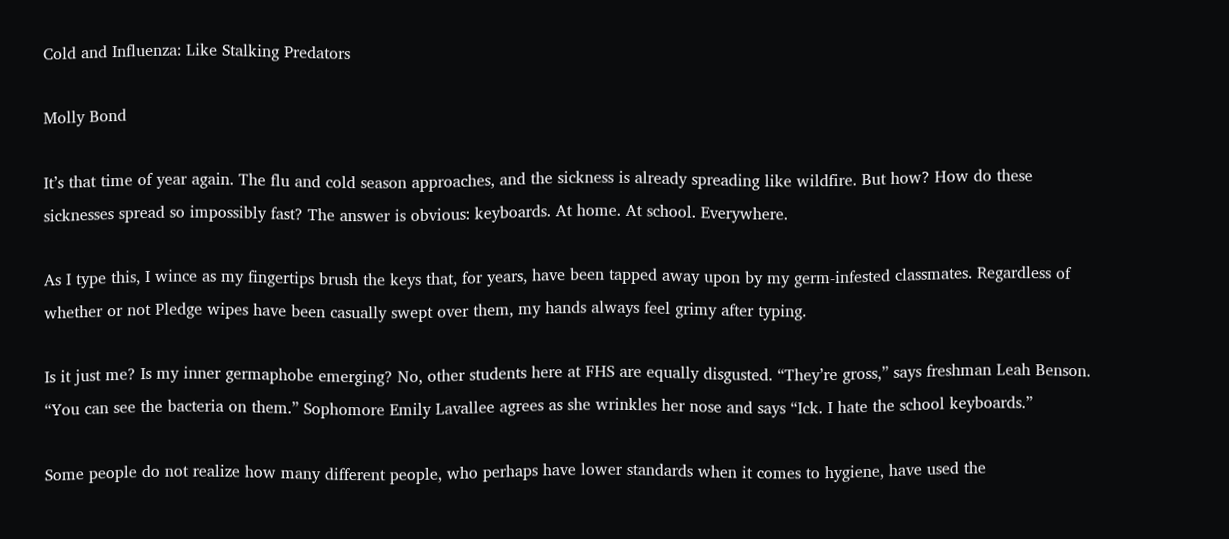Cold and Influenza: Like Stalking Predators

Molly Bond

It’s that time of year again. The flu and cold season approaches, and the sickness is already spreading like wildfire. But how? How do these sicknesses spread so impossibly fast? The answer is obvious: keyboards. At home. At school. Everywhere.

As I type this, I wince as my fingertips brush the keys that, for years, have been tapped away upon by my germ-infested classmates. Regardless of whether or not Pledge wipes have been casually swept over them, my hands always feel grimy after typing.

Is it just me? Is my inner germaphobe emerging? No, other students here at FHS are equally disgusted. “They’re gross,” says freshman Leah Benson. “You can see the bacteria on them.” Sophomore Emily Lavallee agrees as she wrinkles her nose and says “Ick. I hate the school keyboards.”

Some people do not realize how many different people, who perhaps have lower standards when it comes to hygiene, have used the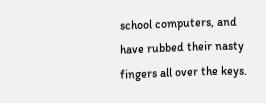school computers, and have rubbed their nasty fingers all over the keys.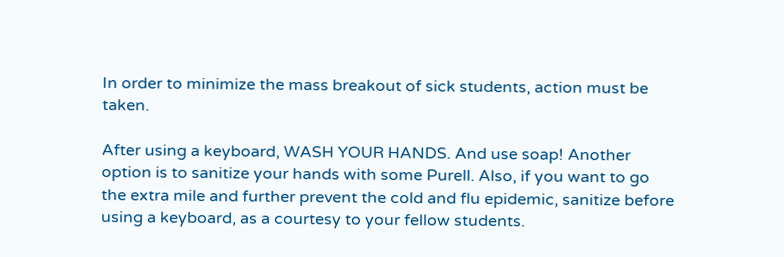In order to minimize the mass breakout of sick students, action must be taken.

After using a keyboard, WASH YOUR HANDS. And use soap! Another option is to sanitize your hands with some Purell. Also, if you want to go the extra mile and further prevent the cold and flu epidemic, sanitize before using a keyboard, as a courtesy to your fellow students.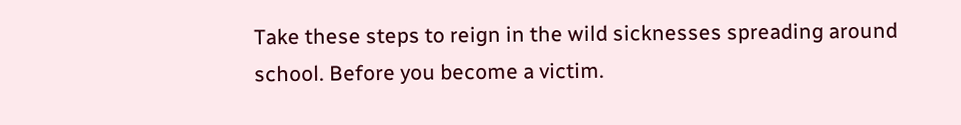Take these steps to reign in the wild sicknesses spreading around school. Before you become a victim.